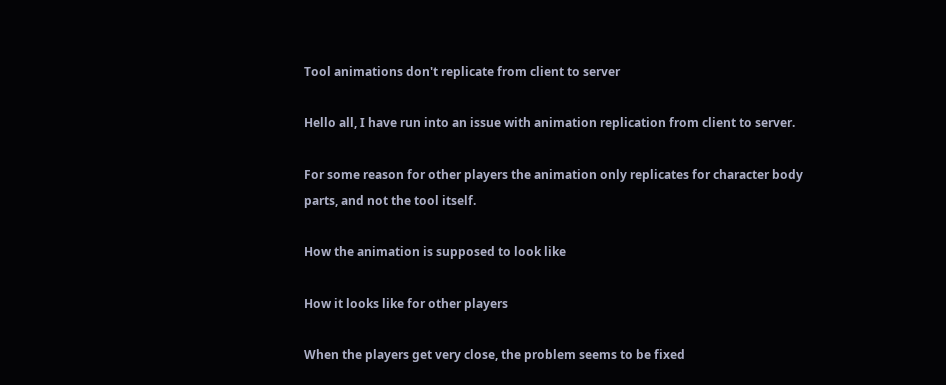Tool animations don't replicate from client to server

Hello all, I have run into an issue with animation replication from client to server.

For some reason for other players the animation only replicates for character body parts, and not the tool itself.

How the animation is supposed to look like

How it looks like for other players

When the players get very close, the problem seems to be fixed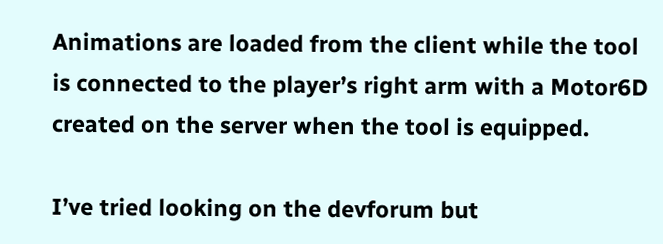Animations are loaded from the client while the tool is connected to the player’s right arm with a Motor6D created on the server when the tool is equipped.

I’ve tried looking on the devforum but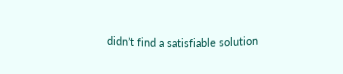didn’t find a satisfiable solution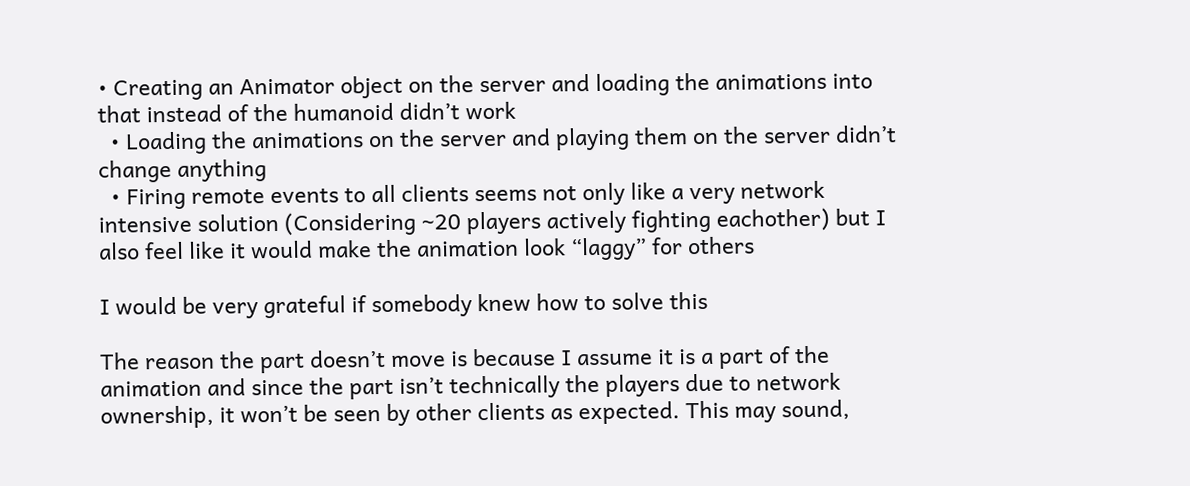• Creating an Animator object on the server and loading the animations into that instead of the humanoid didn’t work
  • Loading the animations on the server and playing them on the server didn’t change anything
  • Firing remote events to all clients seems not only like a very network intensive solution (Considering ~20 players actively fighting eachother) but I also feel like it would make the animation look “laggy” for others

I would be very grateful if somebody knew how to solve this

The reason the part doesn’t move is because I assume it is a part of the animation and since the part isn’t technically the players due to network ownership, it won’t be seen by other clients as expected. This may sound,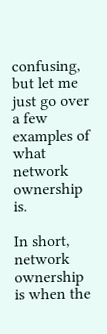confusing, but let me just go over a few examples of what network ownership is.

In short, network ownership is when the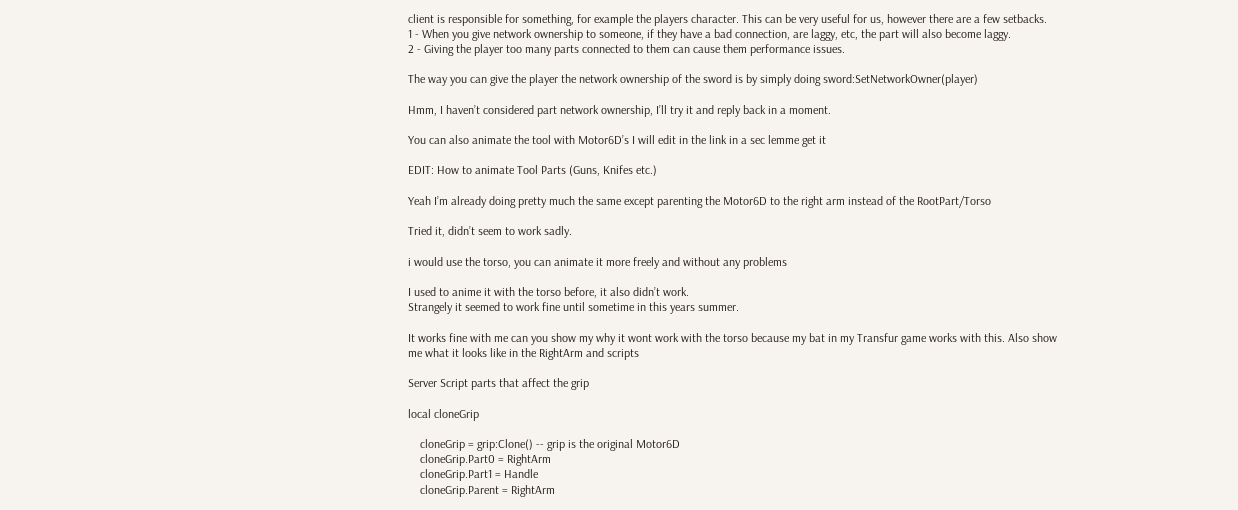client is responsible for something, for example the players character. This can be very useful for us, however there are a few setbacks.
1 - When you give network ownership to someone, if they have a bad connection, are laggy, etc, the part will also become laggy.
2 - Giving the player too many parts connected to them can cause them performance issues.

The way you can give the player the network ownership of the sword is by simply doing sword:SetNetworkOwner(player)

Hmm, I haven’t considered part network ownership, I’ll try it and reply back in a moment.

You can also animate the tool with Motor6D’s I will edit in the link in a sec lemme get it

EDIT: How to animate Tool Parts (Guns, Knifes etc.)

Yeah I’m already doing pretty much the same except parenting the Motor6D to the right arm instead of the RootPart/Torso

Tried it, didn’t seem to work sadly.

i would use the torso, you can animate it more freely and without any problems

I used to anime it with the torso before, it also didn’t work.
Strangely it seemed to work fine until sometime in this years summer.

It works fine with me can you show my why it wont work with the torso because my bat in my Transfur game works with this. Also show me what it looks like in the RightArm and scripts

Server Script parts that affect the grip

local cloneGrip

    cloneGrip = grip:Clone() -- grip is the original Motor6D
    cloneGrip.Part0 = RightArm
    cloneGrip.Part1 = Handle
    cloneGrip.Parent = RightArm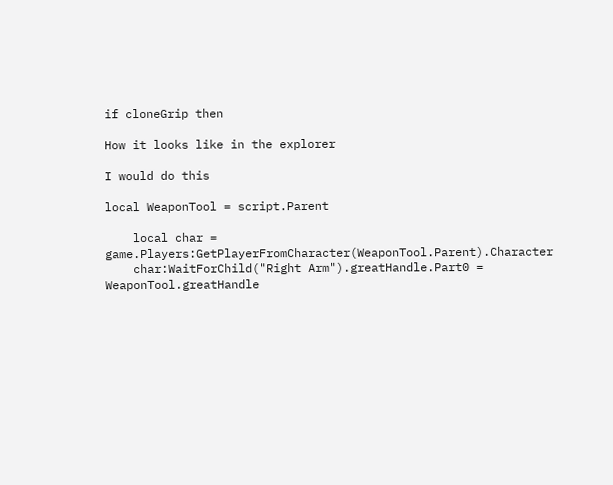if cloneGrip then

How it looks like in the explorer

I would do this

local WeaponTool = script.Parent

    local char = game.Players:GetPlayerFromCharacter(WeaponTool.Parent).Character
    char:WaitForChild("Right Arm").greatHandle.Part0 = WeaponTool.greatHandle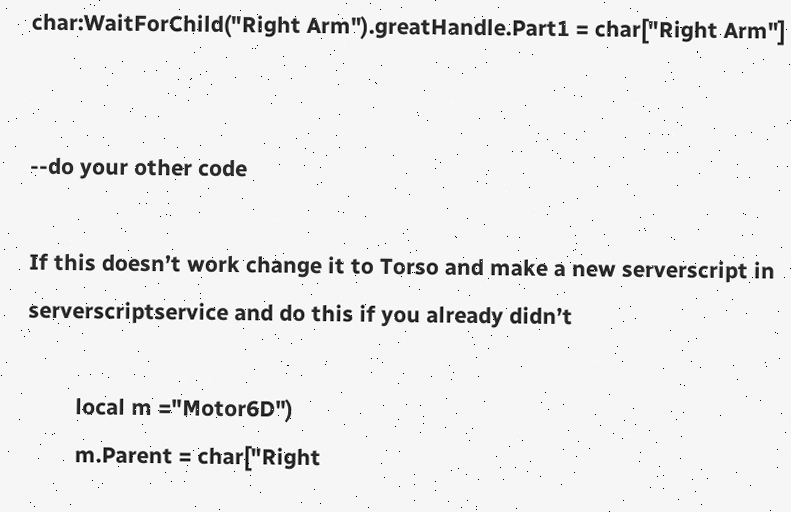char:WaitForChild("Right Arm").greatHandle.Part1 = char["Right Arm"]


--do your other code

If this doesn’t work change it to Torso and make a new serverscript in serverscriptservice and do this if you already didn’t

        local m ="Motor6D")
        m.Parent = char["Right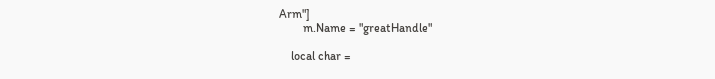Arm"]
        m.Name = "greatHandle"

    local char =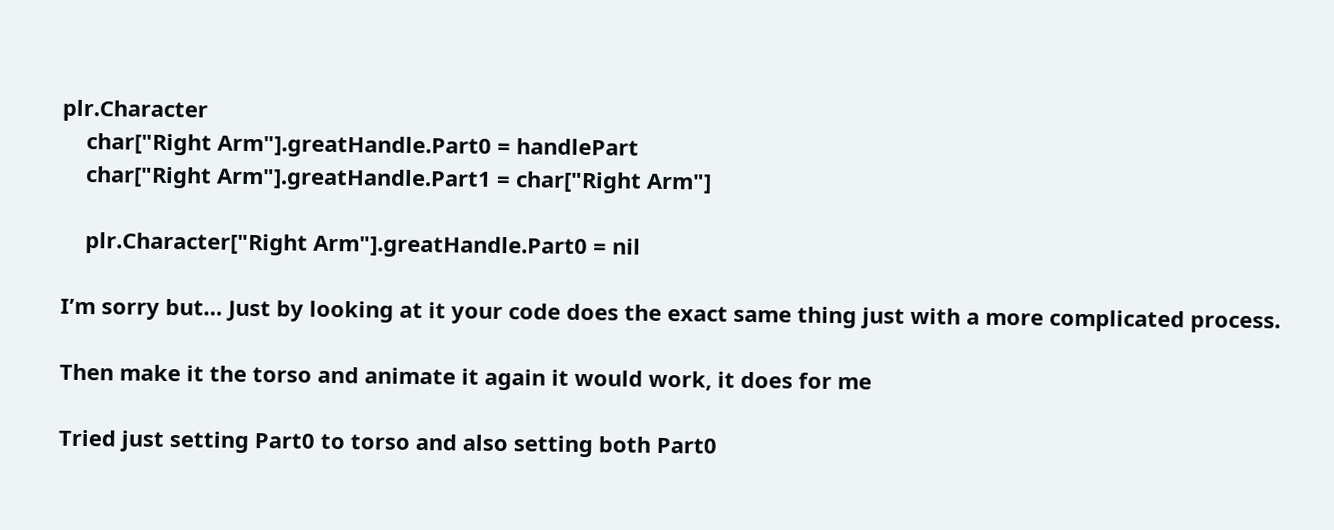plr.Character
    char["Right Arm"].greatHandle.Part0 = handlePart
    char["Right Arm"].greatHandle.Part1 = char["Right Arm"]

    plr.Character["Right Arm"].greatHandle.Part0 = nil

I’m sorry but… Just by looking at it your code does the exact same thing just with a more complicated process.

Then make it the torso and animate it again it would work, it does for me

Tried just setting Part0 to torso and also setting both Part0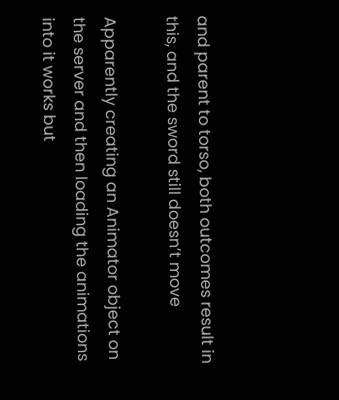and parent to torso, both outcomes result in this, and the sword still doesn’t move

Apparently creating an Animator object on the server and then loading the animations into it works but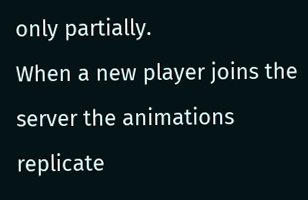only partially.
When a new player joins the server the animations replicate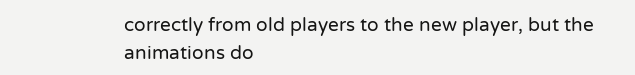correctly from old players to the new player, but the animations do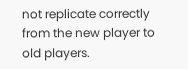not replicate correctly from the new player to old players.